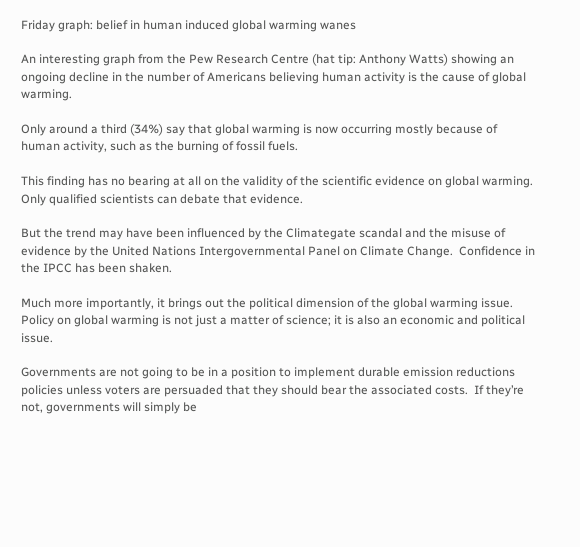Friday graph: belief in human induced global warming wanes

An interesting graph from the Pew Research Centre (hat tip: Anthony Watts) showing an ongoing decline in the number of Americans believing human activity is the cause of global warming.

Only around a third (34%) say that global warming is now occurring mostly because of human activity, such as the burning of fossil fuels.

This finding has no bearing at all on the validity of the scientific evidence on global warming.  Only qualified scientists can debate that evidence.

But the trend may have been influenced by the Climategate scandal and the misuse of evidence by the United Nations Intergovernmental Panel on Climate Change.  Confidence in the IPCC has been shaken.

Much more importantly, it brings out the political dimension of the global warming issue.  Policy on global warming is not just a matter of science; it is also an economic and political issue.

Governments are not going to be in a position to implement durable emission reductions policies unless voters are persuaded that they should bear the associated costs.  If they’re not, governments will simply be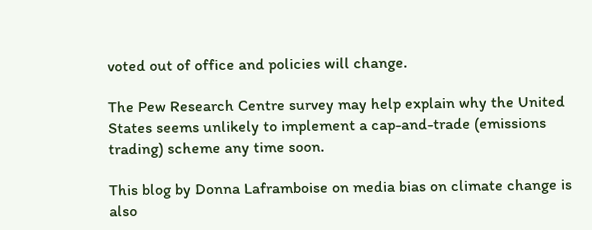voted out of office and policies will change.

The Pew Research Centre survey may help explain why the United States seems unlikely to implement a cap-and-trade (emissions trading) scheme any time soon.

This blog by Donna Laframboise on media bias on climate change is also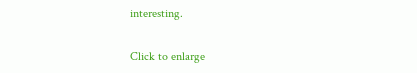interesting.

Click to enlarge